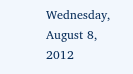Wednesday, August 8, 2012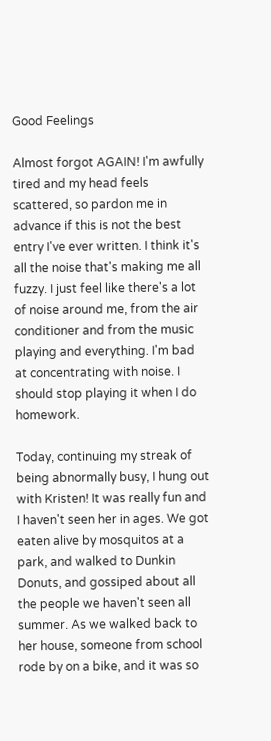Good Feelings

Almost forgot AGAIN! I'm awfully tired and my head feels scattered, so pardon me in advance if this is not the best entry I've ever written. I think it's all the noise that's making me all fuzzy. I just feel like there's a lot of noise around me, from the air conditioner and from the music playing and everything. I'm bad at concentrating with noise. I should stop playing it when I do homework.

Today, continuing my streak of being abnormally busy, I hung out with Kristen! It was really fun and I haven't seen her in ages. We got eaten alive by mosquitos at a park, and walked to Dunkin Donuts, and gossiped about all the people we haven't seen all summer. As we walked back to her house, someone from school rode by on a bike, and it was so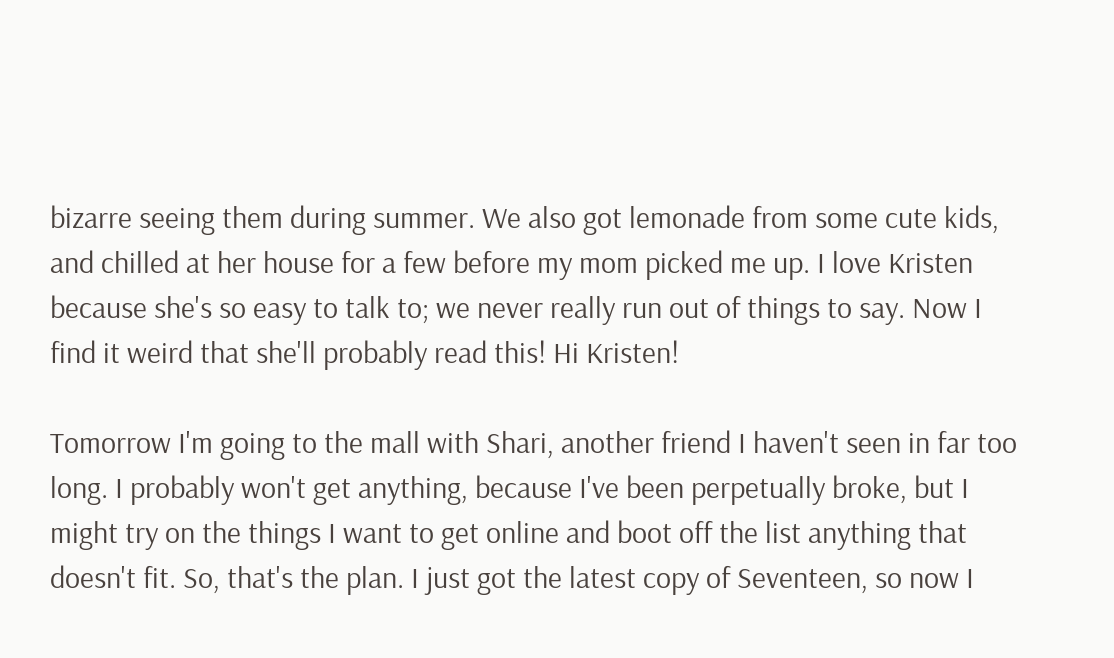bizarre seeing them during summer. We also got lemonade from some cute kids, and chilled at her house for a few before my mom picked me up. I love Kristen because she's so easy to talk to; we never really run out of things to say. Now I find it weird that she'll probably read this! Hi Kristen!

Tomorrow I'm going to the mall with Shari, another friend I haven't seen in far too long. I probably won't get anything, because I've been perpetually broke, but I might try on the things I want to get online and boot off the list anything that doesn't fit. So, that's the plan. I just got the latest copy of Seventeen, so now I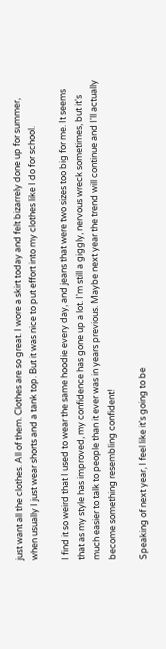just want all the clothes. All of them. Clothes are so great. I wore a skirt today and felt bizarrely done up for summer, when usually I just wear shorts and a tank top. But it was nice to put effort into my clothes like I do for school.

I find it so weird that I used to wear the same hoodie every day, and jeans that were two sizes too big for me. It seems that as my style has improved, my confidence has gone up a lot. I'm still a giggly, nervous wreck sometimes, but it's much easier to talk to people than it ever was in years previous. Maybe next year the trend will continue and I'll actually become something resembling confident!

Speaking of next year, I feel like it's going to be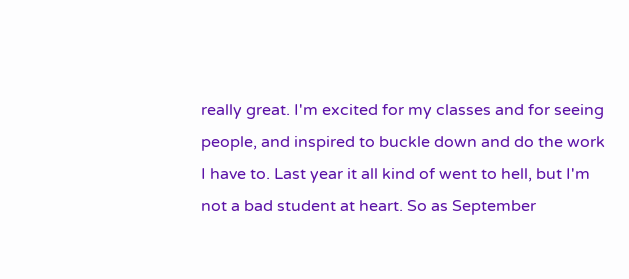really great. I'm excited for my classes and for seeing people, and inspired to buckle down and do the work I have to. Last year it all kind of went to hell, but I'm not a bad student at heart. So as September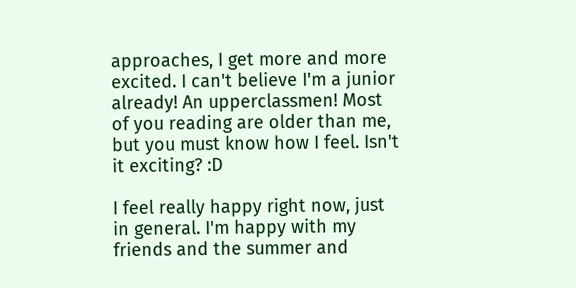approaches, I get more and more excited. I can't believe I'm a junior already! An upperclassmen! Most of you reading are older than me, but you must know how I feel. Isn't it exciting? :D

I feel really happy right now, just in general. I'm happy with my friends and the summer and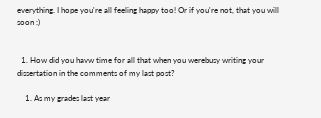everything. I hope you're all feeling happy too! Or if you're not, that you will soon :)


  1. How did you havw time for all that when you werebusy writing your dissertation in the comments of my last post?

    1. As my grades last year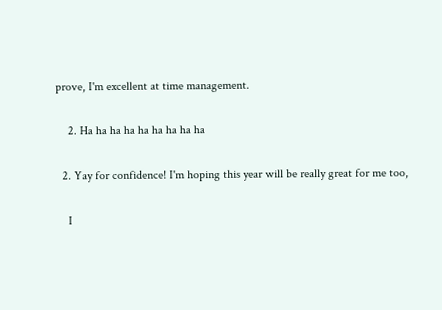prove, I'm excellent at time management.

    2. Ha ha ha ha ha ha ha ha ha

  2. Yay for confidence! I'm hoping this year will be really great for me too,

    I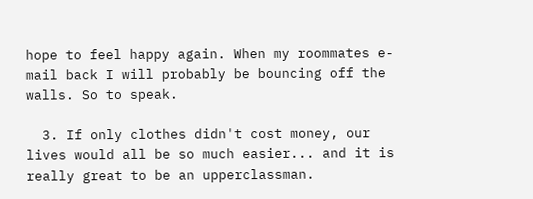hope to feel happy again. When my roommates e-mail back I will probably be bouncing off the walls. So to speak.

  3. If only clothes didn't cost money, our lives would all be so much easier... and it is really great to be an upperclassman.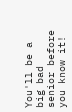You'll be a big bad senior before you know it!